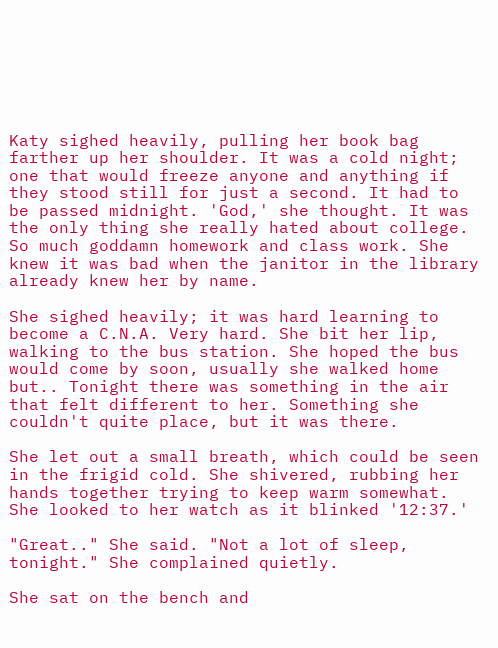Katy sighed heavily, pulling her book bag farther up her shoulder. It was a cold night; one that would freeze anyone and anything if they stood still for just a second. It had to be passed midnight. 'God,' she thought. It was the only thing she really hated about college. So much goddamn homework and class work. She knew it was bad when the janitor in the library already knew her by name.

She sighed heavily; it was hard learning to become a C.N.A. Very hard. She bit her lip, walking to the bus station. She hoped the bus would come by soon, usually she walked home but.. Tonight there was something in the air that felt different to her. Something she couldn't quite place, but it was there.

She let out a small breath, which could be seen in the frigid cold. She shivered, rubbing her hands together trying to keep warm somewhat. She looked to her watch as it blinked '12:37.'

"Great.." She said. "Not a lot of sleep, tonight." She complained quietly.

She sat on the bench and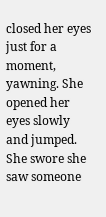closed her eyes just for a moment, yawning. She opened her eyes slowly and jumped. She swore she saw someone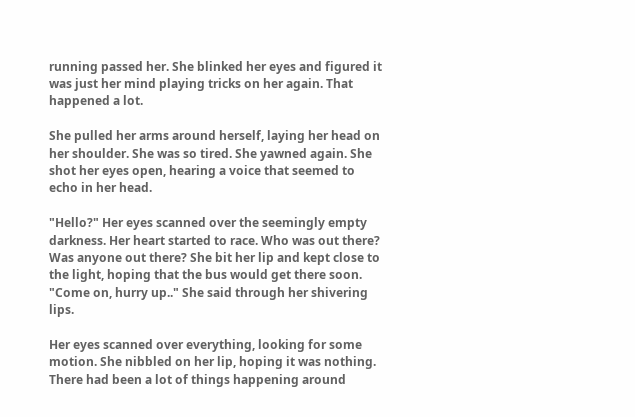running passed her. She blinked her eyes and figured it was just her mind playing tricks on her again. That happened a lot.

She pulled her arms around herself, laying her head on her shoulder. She was so tired. She yawned again. She shot her eyes open, hearing a voice that seemed to echo in her head.

"Hello?" Her eyes scanned over the seemingly empty darkness. Her heart started to race. Who was out there? Was anyone out there? She bit her lip and kept close to the light, hoping that the bus would get there soon. "Come on, hurry up.." She said through her shivering lips.

Her eyes scanned over everything, looking for some motion. She nibbled on her lip, hoping it was nothing. There had been a lot of things happening around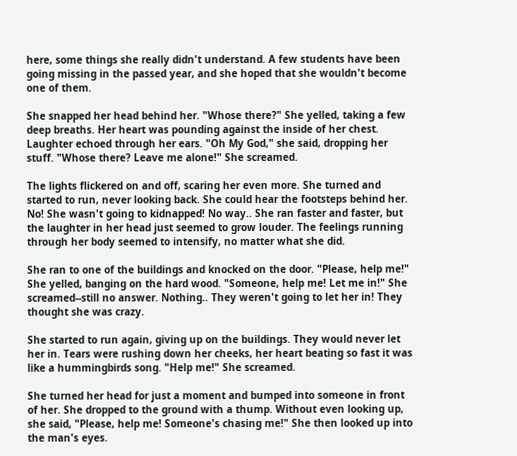here, some things she really didn't understand. A few students have been going missing in the passed year, and she hoped that she wouldn't become one of them.

She snapped her head behind her. "Whose there?" She yelled, taking a few deep breaths. Her heart was pounding against the inside of her chest. Laughter echoed through her ears. "Oh My God," she said, dropping her stuff. "Whose there? Leave me alone!" She screamed.

The lights flickered on and off, scaring her even more. She turned and started to run, never looking back. She could hear the footsteps behind her. No! She wasn't going to kidnapped! No way.. She ran faster and faster, but the laughter in her head just seemed to grow louder. The feelings running through her body seemed to intensify, no matter what she did.

She ran to one of the buildings and knocked on the door. "Please, help me!" She yelled, banging on the hard wood. "Someone, help me! Let me in!" She screamed--still no answer. Nothing.. They weren't going to let her in! They thought she was crazy.

She started to run again, giving up on the buildings. They would never let her in. Tears were rushing down her cheeks, her heart beating so fast it was like a hummingbirds song. "Help me!" She screamed.

She turned her head for just a moment and bumped into someone in front of her. She dropped to the ground with a thump. Without even looking up, she said, "Please, help me! Someone's chasing me!" She then looked up into the man's eyes.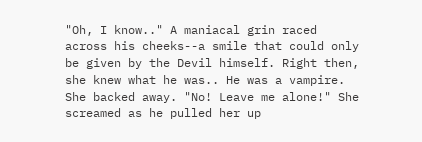"Oh, I know.." A maniacal grin raced across his cheeks--a smile that could only be given by the Devil himself. Right then, she knew what he was.. He was a vampire. She backed away. "No! Leave me alone!" She screamed as he pulled her up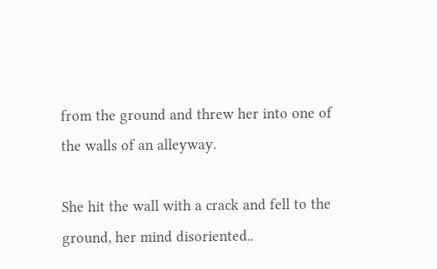from the ground and threw her into one of the walls of an alleyway.

She hit the wall with a crack and fell to the ground, her mind disoriented..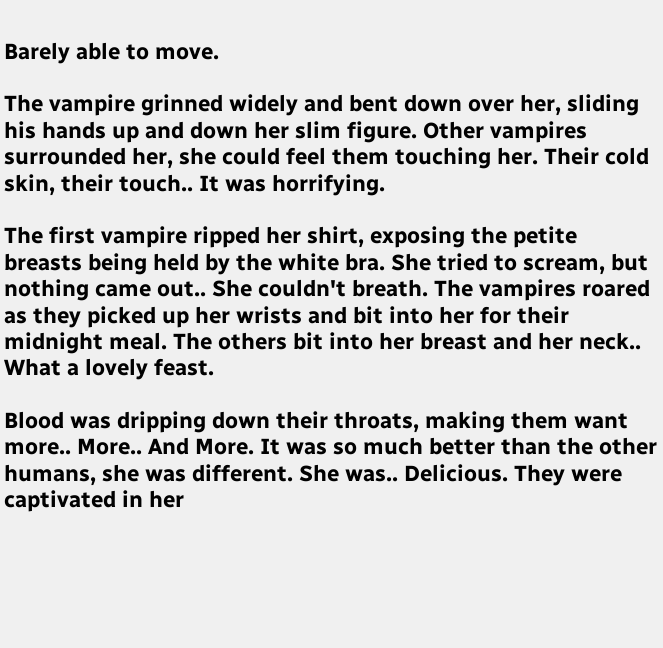Barely able to move.

The vampire grinned widely and bent down over her, sliding his hands up and down her slim figure. Other vampires surrounded her, she could feel them touching her. Their cold skin, their touch.. It was horrifying.

The first vampire ripped her shirt, exposing the petite breasts being held by the white bra. She tried to scream, but nothing came out.. She couldn't breath. The vampires roared as they picked up her wrists and bit into her for their midnight meal. The others bit into her breast and her neck.. What a lovely feast.

Blood was dripping down their throats, making them want more.. More.. And More. It was so much better than the other humans, she was different. She was.. Delicious. They were captivated in her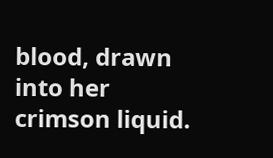blood, drawn into her crimson liquid.